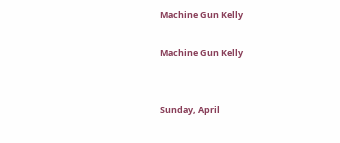Machine Gun Kelly

Machine Gun Kelly


Sunday, April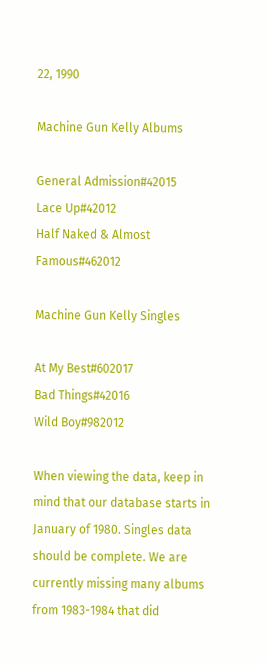22, 1990

Machine Gun Kelly Albums

General Admission#42015
Lace Up#42012
Half Naked & Almost Famous#462012

Machine Gun Kelly Singles

At My Best#602017
Bad Things#42016
Wild Boy#982012

When viewing the data, keep in mind that our database starts in January of 1980. Singles data should be complete. We are currently missing many albums from 1983-1984 that did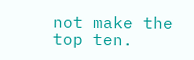not make the top ten.